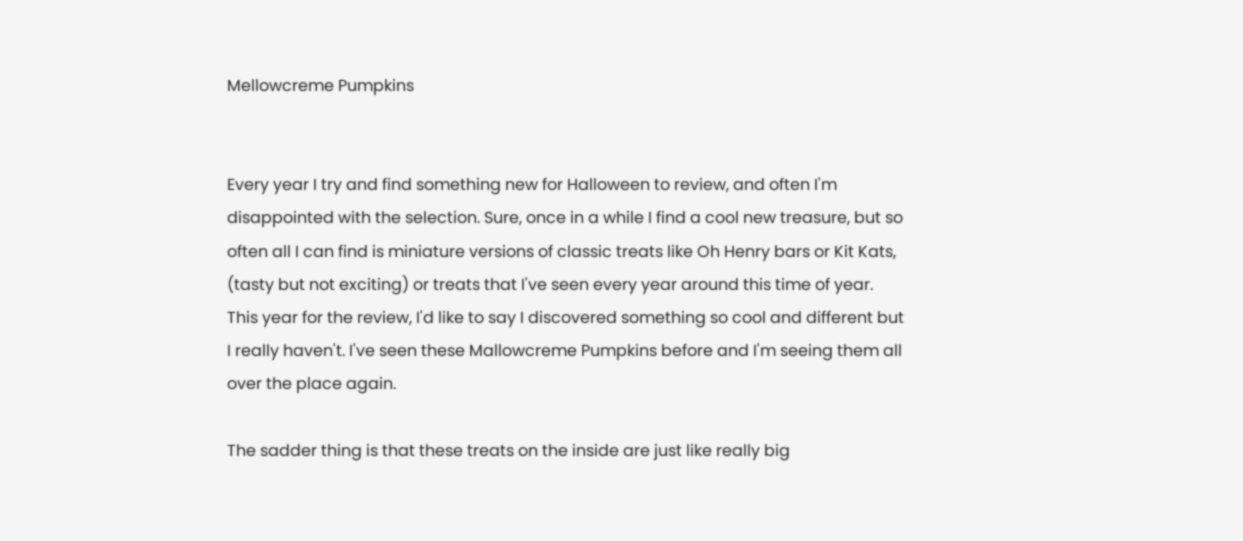Mellowcreme Pumpkins


Every year I try and find something new for Halloween to review, and often I'm disappointed with the selection. Sure, once in a while I find a cool new treasure, but so often all I can find is miniature versions of classic treats like Oh Henry bars or Kit Kats, (tasty but not exciting) or treats that I've seen every year around this time of year. This year for the review, I'd like to say I discovered something so cool and different but I really haven't. I've seen these Mallowcreme Pumpkins before and I'm seeing them all over the place again.

The sadder thing is that these treats on the inside are just like really big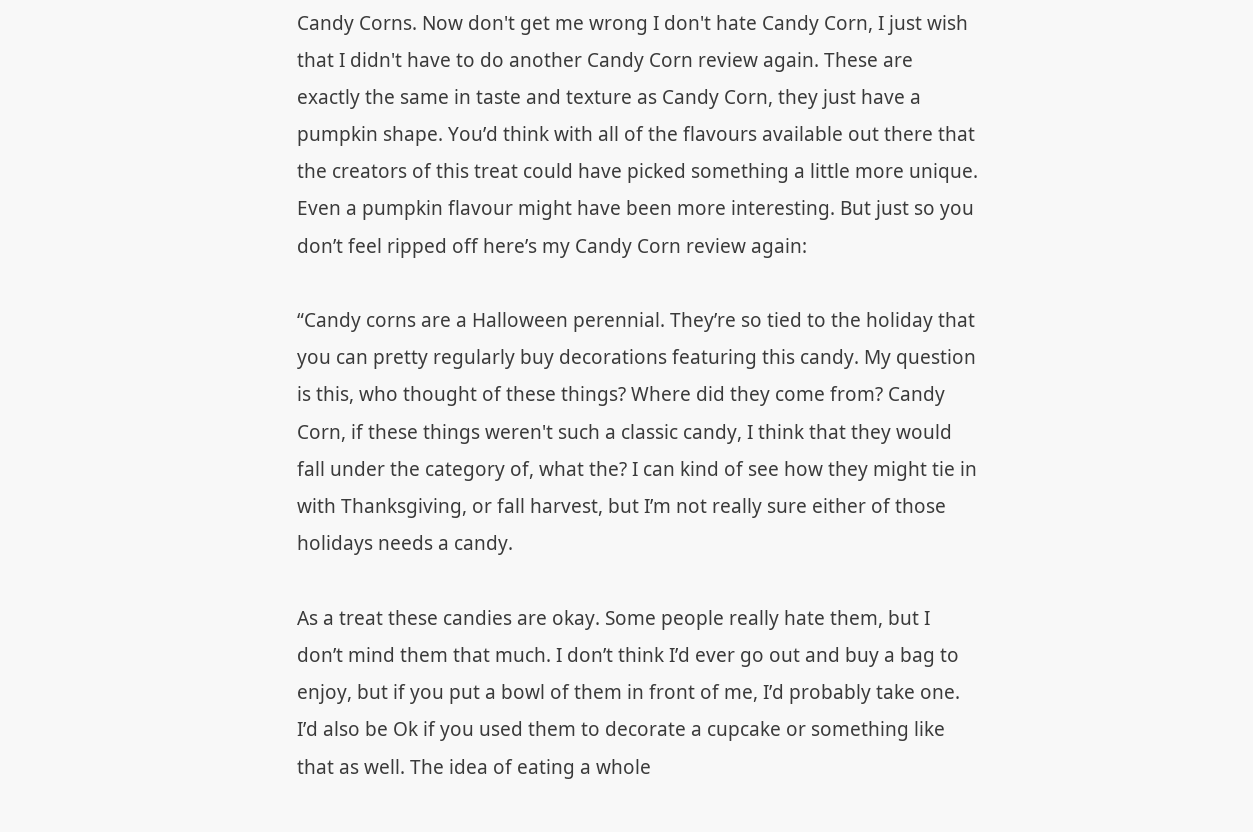Candy Corns. Now don't get me wrong I don't hate Candy Corn, I just wish that I didn't have to do another Candy Corn review again. These are exactly the same in taste and texture as Candy Corn, they just have a pumpkin shape. You’d think with all of the flavours available out there that the creators of this treat could have picked something a little more unique. Even a pumpkin flavour might have been more interesting. But just so you don’t feel ripped off here’s my Candy Corn review again:

“Candy corns are a Halloween perennial. They’re so tied to the holiday that you can pretty regularly buy decorations featuring this candy. My question is this, who thought of these things? Where did they come from? Candy Corn, if these things weren't such a classic candy, I think that they would fall under the category of, what the? I can kind of see how they might tie in with Thanksgiving, or fall harvest, but I’m not really sure either of those holidays needs a candy.

As a treat these candies are okay. Some people really hate them, but I don’t mind them that much. I don’t think I’d ever go out and buy a bag to enjoy, but if you put a bowl of them in front of me, I’d probably take one. I’d also be Ok if you used them to decorate a cupcake or something like that as well. The idea of eating a whole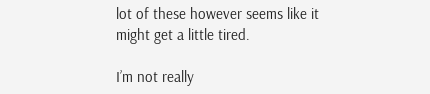lot of these however seems like it might get a little tired.

I’m not really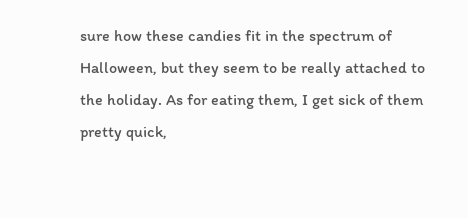sure how these candies fit in the spectrum of Halloween, but they seem to be really attached to the holiday. As for eating them, I get sick of them pretty quick,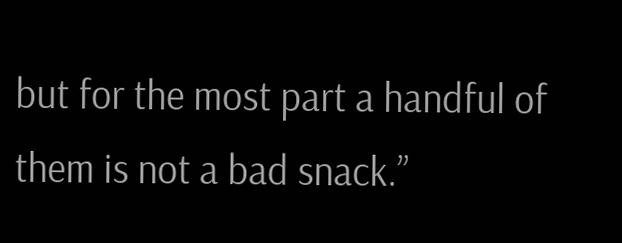but for the most part a handful of them is not a bad snack.”